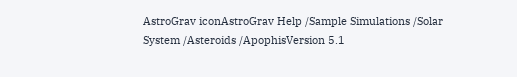AstroGrav iconAstroGrav Help /Sample Simulations /Solar System /Asteroids /ApophisVersion 5.1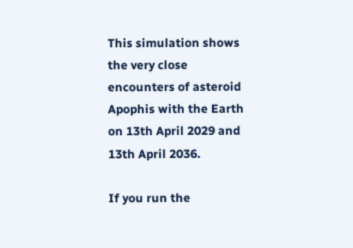This simulation shows the very close encounters of asteroid Apophis with the Earth on 13th April 2029 and 13th April 2036.

If you run the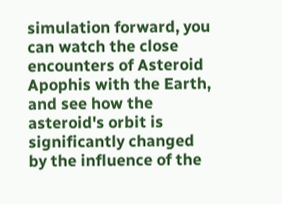simulation forward, you can watch the close encounters of Asteroid Apophis with the Earth, and see how the asteroid's orbit is significantly changed by the influence of the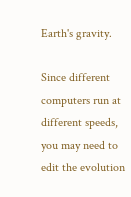Earth's gravity.

Since different computers run at different speeds, you may need to edit the evolution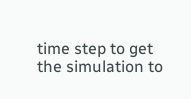time step to get the simulation to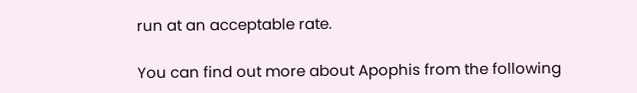run at an acceptable rate.

You can find out more about Apophis from the following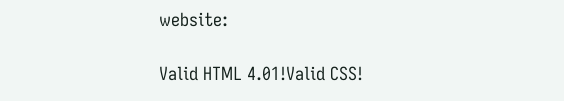website:

Valid HTML 4.01!Valid CSS!